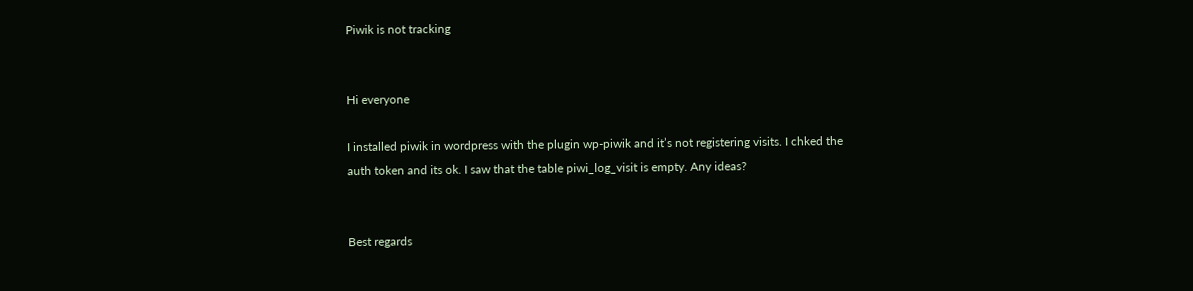Piwik is not tracking


Hi everyone

I installed piwik in wordpress with the plugin wp-piwik and it’s not registering visits. I chked the auth token and its ok. I saw that the table piwi_log_visit is empty. Any ideas?


Best regards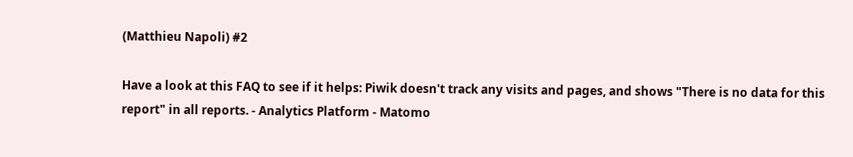(Matthieu Napoli) #2

Have a look at this FAQ to see if it helps: Piwik doesn't track any visits and pages, and shows "There is no data for this report" in all reports. - Analytics Platform - Matomo